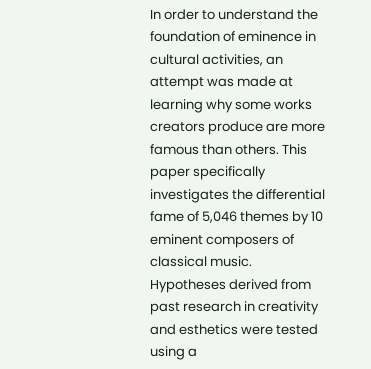In order to understand the foundation of eminence in cultural activities, an attempt was made at learning why some works creators produce are more famous than others. This paper specifically investigates the differential fame of 5,046 themes by 10 eminent composers of classical music. Hypotheses derived from past research in creativity and esthetics were tested using a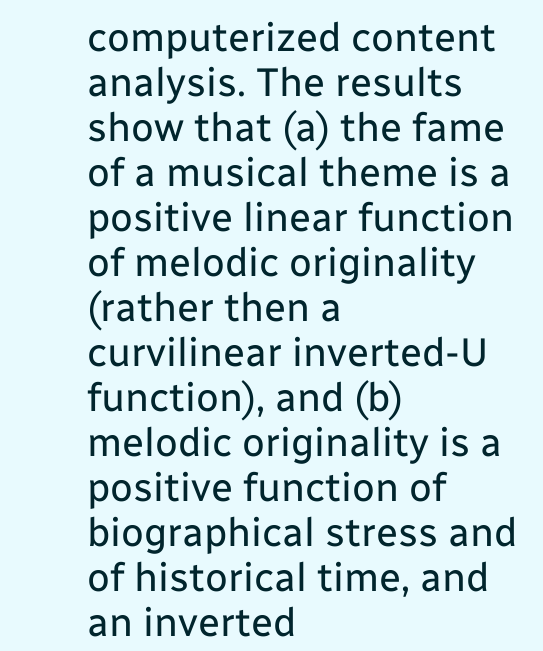computerized content analysis. The results show that (a) the fame of a musical theme is a positive linear function of melodic originality (rather then a curvilinear inverted-U function), and (b) melodic originality is a positive function of biographical stress and of historical time, and an inverted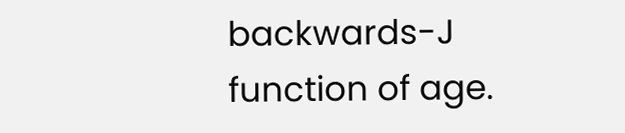backwards-J function of age.